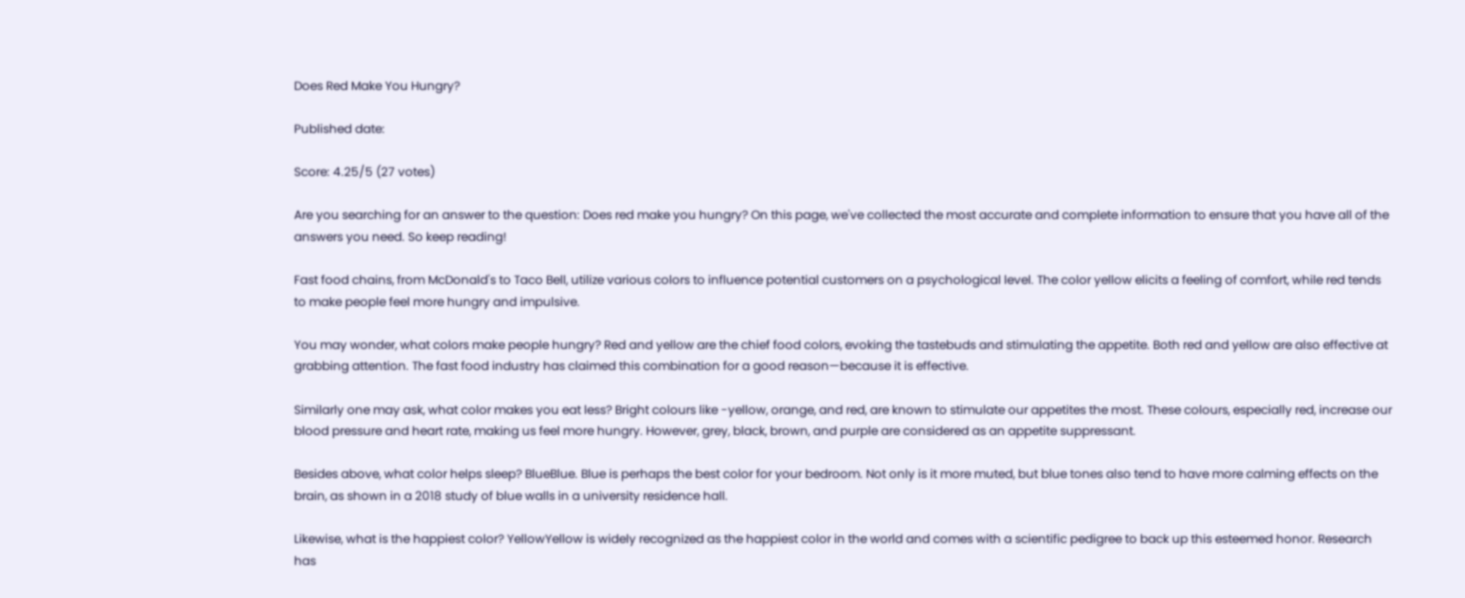Does Red Make You Hungry?

Published date:

Score: 4.25/5 (27 votes)

Are you searching for an answer to the question: Does red make you hungry? On this page, we've collected the most accurate and complete information to ensure that you have all of the answers you need. So keep reading!

Fast food chains, from McDonald's to Taco Bell, utilize various colors to influence potential customers on a psychological level. The color yellow elicits a feeling of comfort, while red tends to make people feel more hungry and impulsive.

You may wonder, what colors make people hungry? Red and yellow are the chief food colors, evoking the tastebuds and stimulating the appetite. Both red and yellow are also effective at grabbing attention. The fast food industry has claimed this combination for a good reason—because it is effective.

Similarly one may ask, what color makes you eat less? Bright colours like -yellow, orange, and red, are known to stimulate our appetites the most. These colours, especially red, increase our blood pressure and heart rate, making us feel more hungry. However, grey, black, brown, and purple are considered as an appetite suppressant.

Besides above, what color helps sleep? BlueBlue. Blue is perhaps the best color for your bedroom. Not only is it more muted, but blue tones also tend to have more calming effects on the brain, as shown in a 2018 study of blue walls in a university residence hall.

Likewise, what is the happiest color? YellowYellow is widely recognized as the happiest color in the world and comes with a scientific pedigree to back up this esteemed honor. Research has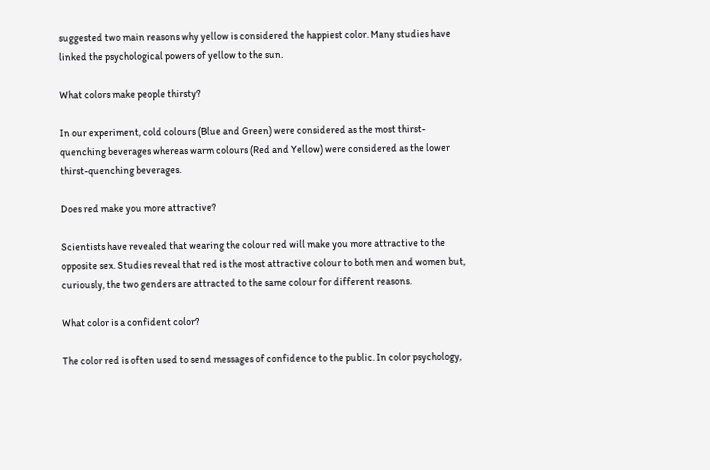suggested two main reasons why yellow is considered the happiest color. Many studies have linked the psychological powers of yellow to the sun.

What colors make people thirsty?

In our experiment, cold colours (Blue and Green) were considered as the most thirst-quenching beverages whereas warm colours (Red and Yellow) were considered as the lower thirst-quenching beverages.

Does red make you more attractive?

Scientists have revealed that wearing the colour red will make you more attractive to the opposite sex. Studies reveal that red is the most attractive colour to both men and women but, curiously, the two genders are attracted to the same colour for different reasons.

What color is a confident color?

The color red is often used to send messages of confidence to the public. In color psychology,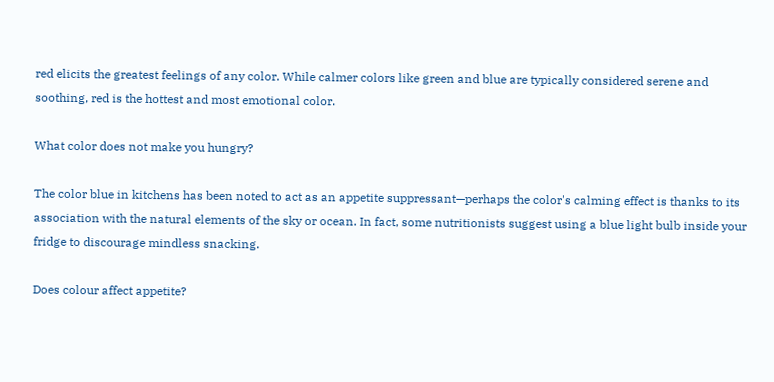red elicits the greatest feelings of any color. While calmer colors like green and blue are typically considered serene and soothing, red is the hottest and most emotional color.

What color does not make you hungry?

The color blue in kitchens has been noted to act as an appetite suppressant—perhaps the color's calming effect is thanks to its association with the natural elements of the sky or ocean. In fact, some nutritionists suggest using a blue light bulb inside your fridge to discourage mindless snacking.

Does colour affect appetite?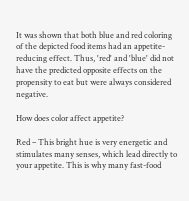It was shown that both blue and red coloring of the depicted food items had an appetite-reducing effect. Thus, 'red' and 'blue' did not have the predicted opposite effects on the propensity to eat but were always considered negative.

How does color affect appetite?

Red – This bright hue is very energetic and stimulates many senses, which lead directly to your appetite. This is why many fast-food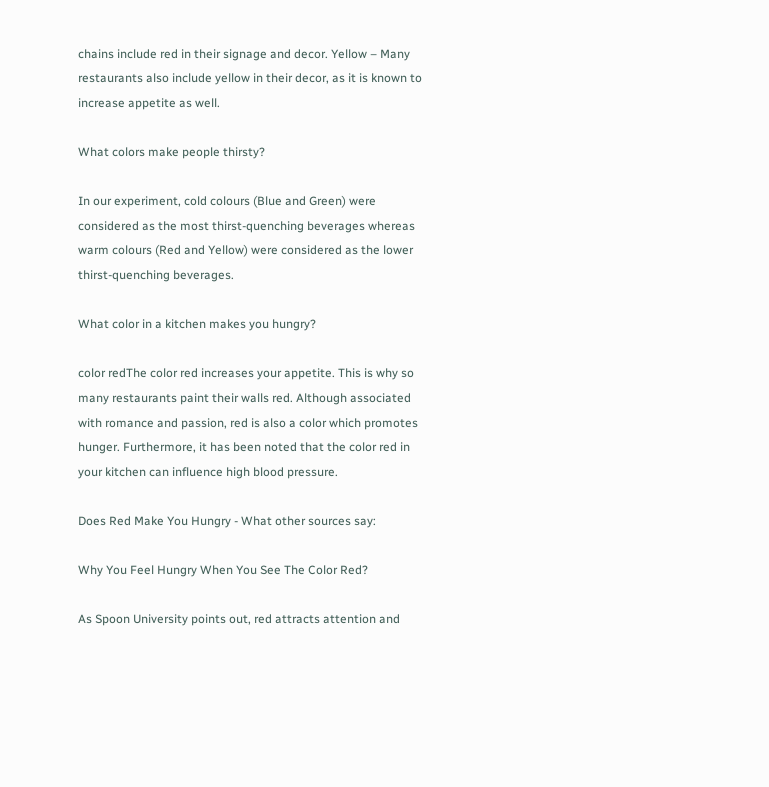chains include red in their signage and decor. Yellow – Many restaurants also include yellow in their decor, as it is known to increase appetite as well.

What colors make people thirsty?

In our experiment, cold colours (Blue and Green) were considered as the most thirst-quenching beverages whereas warm colours (Red and Yellow) were considered as the lower thirst-quenching beverages.

What color in a kitchen makes you hungry?

color redThe color red increases your appetite. This is why so many restaurants paint their walls red. Although associated with romance and passion, red is also a color which promotes hunger. Furthermore, it has been noted that the color red in your kitchen can influence high blood pressure.

Does Red Make You Hungry - What other sources say:

Why You Feel Hungry When You See The Color Red?

As Spoon University points out, red attracts attention and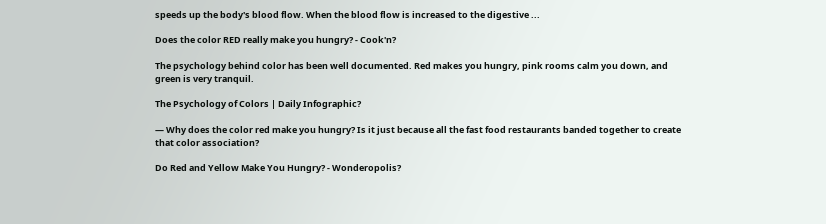speeds up the body's blood flow. When the blood flow is increased to the digestive ...

Does the color RED really make you hungry? - Cook'n?

The psychology behind color has been well documented. Red makes you hungry, pink rooms calm you down, and green is very tranquil.

The Psychology of Colors | Daily Infographic?

— Why does the color red make you hungry? Is it just because all the fast food restaurants banded together to create that color association?

Do Red and Yellow Make You Hungry? - Wonderopolis?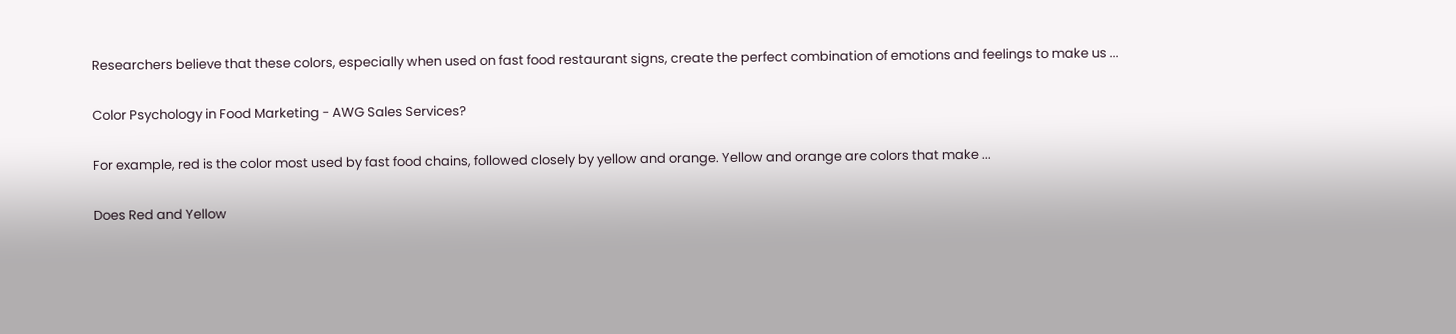Researchers believe that these colors, especially when used on fast food restaurant signs, create the perfect combination of emotions and feelings to make us ...

Color Psychology in Food Marketing - AWG Sales Services?

For example, red is the color most used by fast food chains, followed closely by yellow and orange. Yellow and orange are colors that make ...

Does Red and Yellow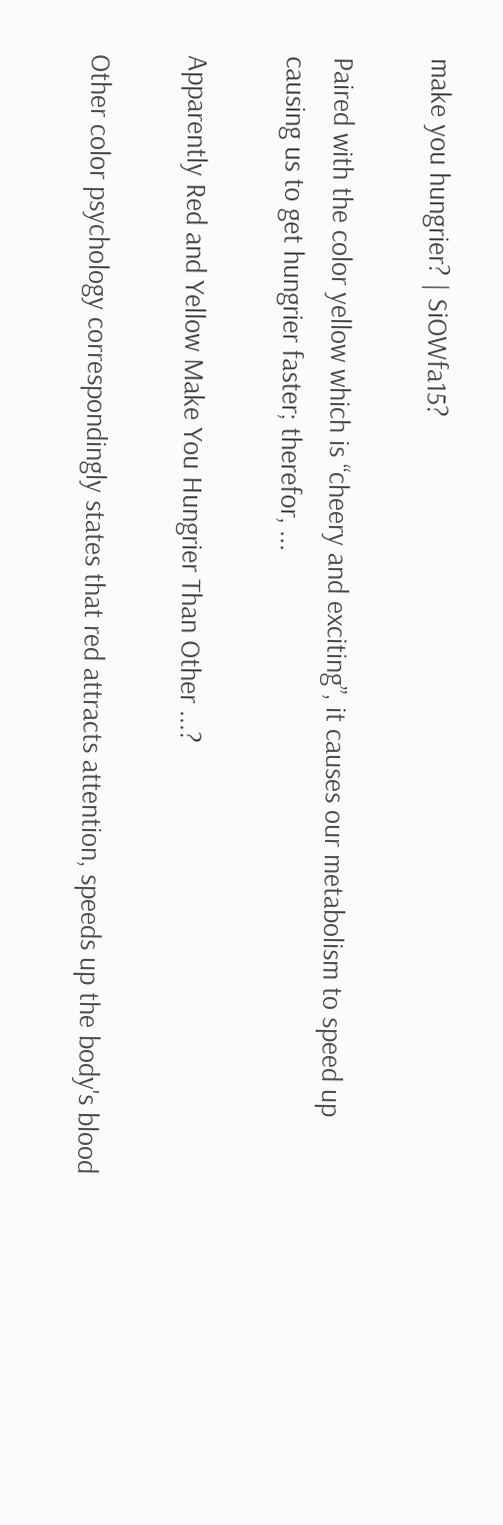make you hungrier? | SiOWfa15?

Paired with the color yellow which is “cheery and exciting”, it causes our metabolism to speed up causing us to get hungrier faster; therefor, ...

Apparently Red and Yellow Make You Hungrier Than Other ...?

Other color psychology correspondingly states that red attracts attention, speeds up the body's blood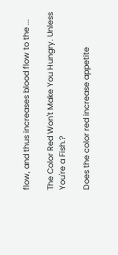flow, and thus increases blood flow to the ...

The Color Red Won't Make You Hungry. Unless You're a Fish.?

Does the color red increase appetite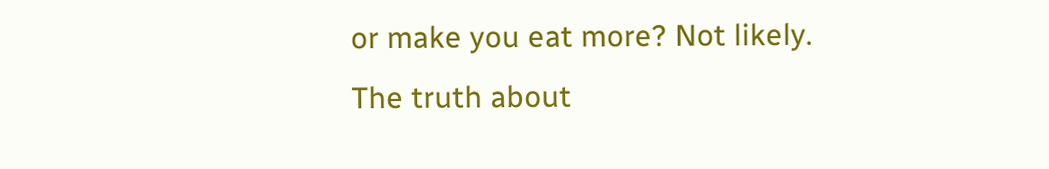or make you eat more? Not likely. The truth about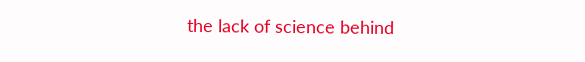the lack of science behind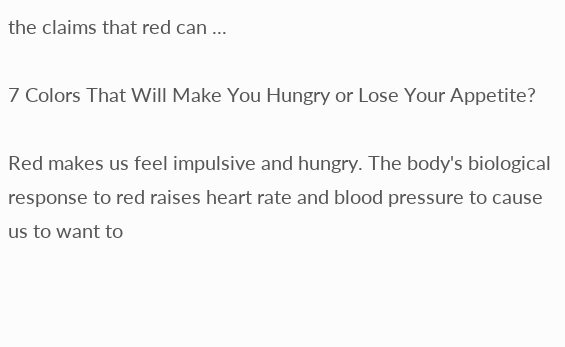the claims that red can ...

7 Colors That Will Make You Hungry or Lose Your Appetite?

Red makes us feel impulsive and hungry. The body's biological response to red raises heart rate and blood pressure to cause us to want to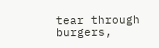tear through burgers,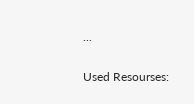...

Used Resourses: